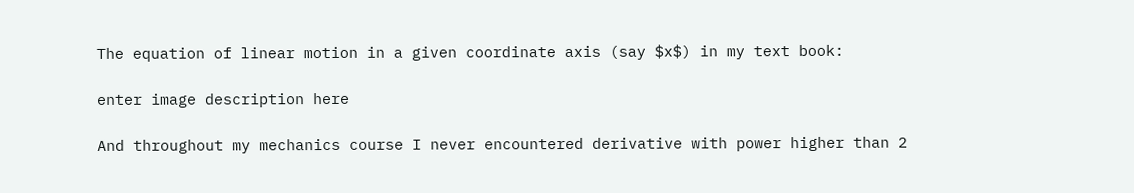The equation of linear motion in a given coordinate axis (say $x$) in my text book:

enter image description here

And throughout my mechanics course I never encountered derivative with power higher than 2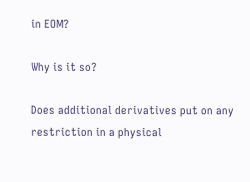in EOM?

Why is it so?

Does additional derivatives put on any restriction in a physical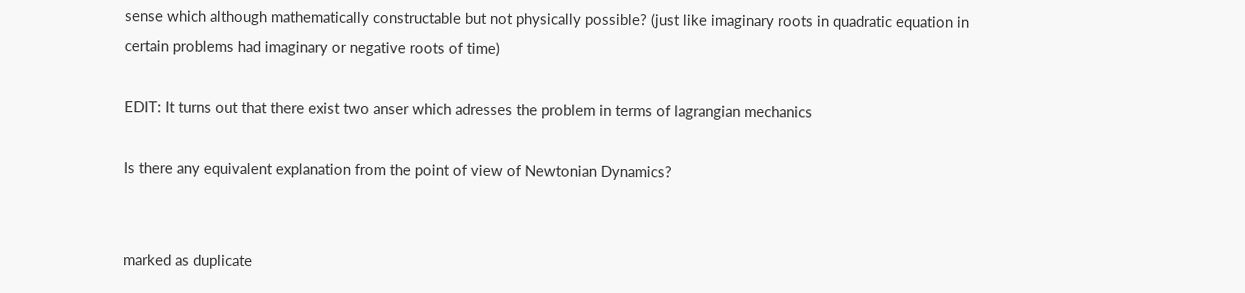sense which although mathematically constructable but not physically possible? (just like imaginary roots in quadratic equation in certain problems had imaginary or negative roots of time)

EDIT: It turns out that there exist two anser which adresses the problem in terms of lagrangian mechanics

Is there any equivalent explanation from the point of view of Newtonian Dynamics?


marked as duplicate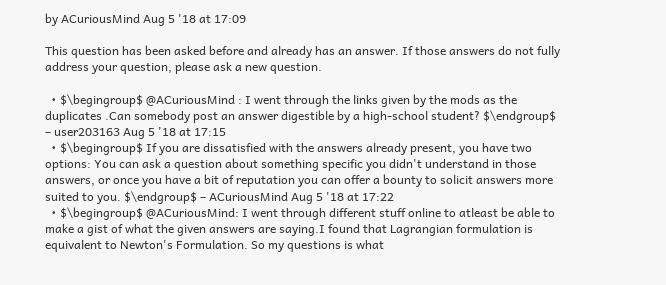by ACuriousMind Aug 5 '18 at 17:09

This question has been asked before and already has an answer. If those answers do not fully address your question, please ask a new question.

  • $\begingroup$ @ACuriousMind : I went through the links given by the mods as the duplicates .Can somebody post an answer digestible by a high-school student? $\endgroup$ – user203163 Aug 5 '18 at 17:15
  • $\begingroup$ If you are dissatisfied with the answers already present, you have two options: You can ask a question about something specific you didn't understand in those answers, or once you have a bit of reputation you can offer a bounty to solicit answers more suited to you. $\endgroup$ – ACuriousMind Aug 5 '18 at 17:22
  • $\begingroup$ @ACuriousMind: I went through different stuff online to atleast be able to make a gist of what the given answers are saying.I found that Lagrangian formulation is equivalent to Newton's Formulation. So my questions is what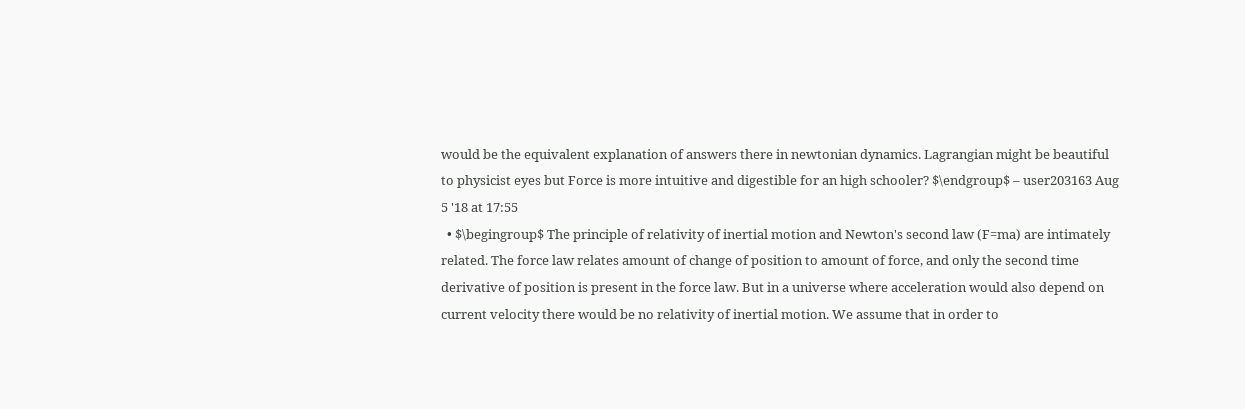would be the equivalent explanation of answers there in newtonian dynamics. Lagrangian might be beautiful to physicist eyes but Force is more intuitive and digestible for an high schooler? $\endgroup$ – user203163 Aug 5 '18 at 17:55
  • $\begingroup$ The principle of relativity of inertial motion and Newton's second law (F=ma) are intimately related. The force law relates amount of change of position to amount of force, and only the second time derivative of position is present in the force law. But in a universe where acceleration would also depend on current velocity there would be no relativity of inertial motion. We assume that in order to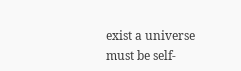exist a universe must be self-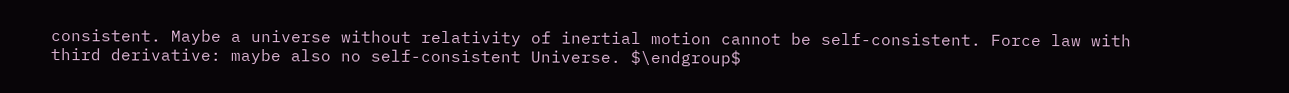consistent. Maybe a universe without relativity of inertial motion cannot be self-consistent. Force law with third derivative: maybe also no self-consistent Universe. $\endgroup$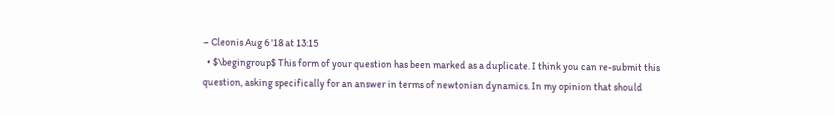– Cleonis Aug 6 '18 at 13:15
  • $\begingroup$ This form of your question has been marked as a duplicate. I think you can re-submit this question, asking specifically for an answer in terms of newtonian dynamics. In my opinion that should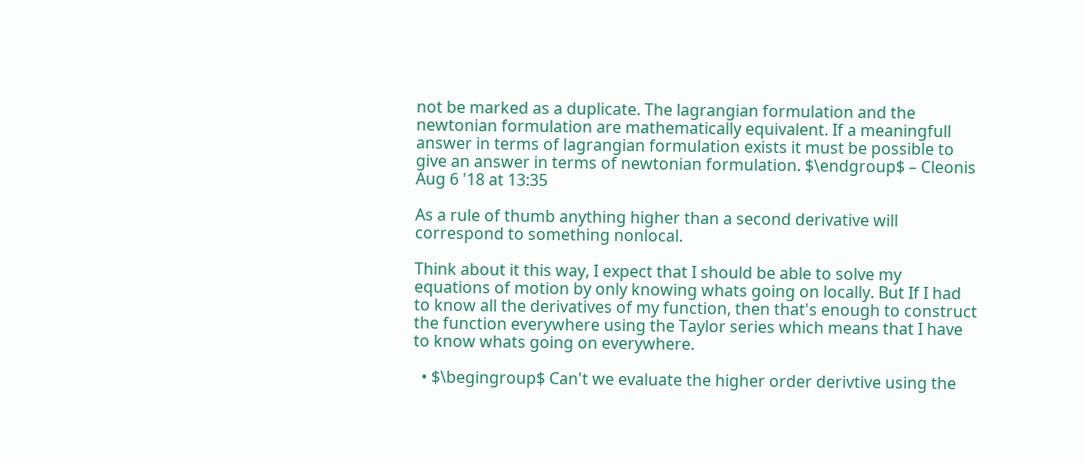not be marked as a duplicate. The lagrangian formulation and the newtonian formulation are mathematically equivalent. If a meaningfull answer in terms of lagrangian formulation exists it must be possible to give an answer in terms of newtonian formulation. $\endgroup$ – Cleonis Aug 6 '18 at 13:35

As a rule of thumb anything higher than a second derivative will correspond to something nonlocal.

Think about it this way, I expect that I should be able to solve my equations of motion by only knowing whats going on locally. But If I had to know all the derivatives of my function, then that's enough to construct the function everywhere using the Taylor series which means that I have to know whats going on everywhere.

  • $\begingroup$ Can't we evaluate the higher order derivtive using the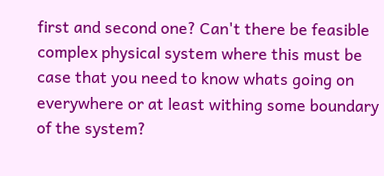first and second one? Can't there be feasible complex physical system where this must be case that you need to know whats going on everywhere or at least withing some boundary of the system?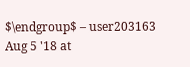$\endgroup$ – user203163 Aug 5 '18 at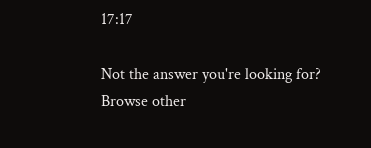17:17

Not the answer you're looking for? Browse other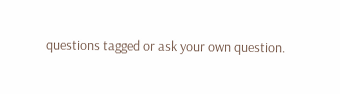questions tagged or ask your own question.